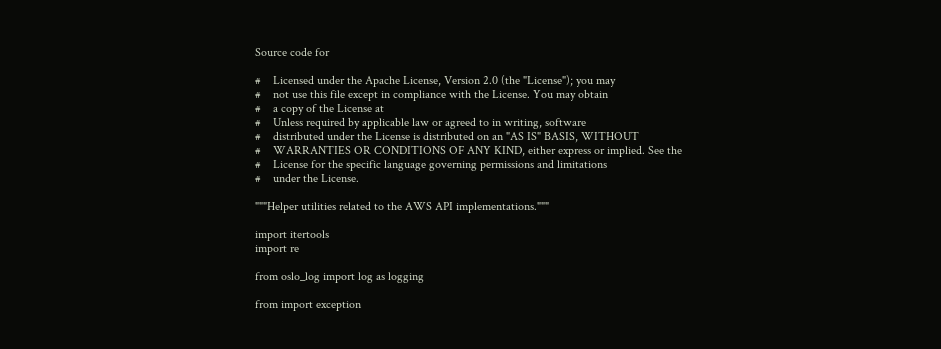Source code for

#    Licensed under the Apache License, Version 2.0 (the "License"); you may
#    not use this file except in compliance with the License. You may obtain
#    a copy of the License at
#    Unless required by applicable law or agreed to in writing, software
#    distributed under the License is distributed on an "AS IS" BASIS, WITHOUT
#    WARRANTIES OR CONDITIONS OF ANY KIND, either express or implied. See the
#    License for the specific language governing permissions and limitations
#    under the License.

"""Helper utilities related to the AWS API implementations."""

import itertools
import re

from oslo_log import log as logging

from import exception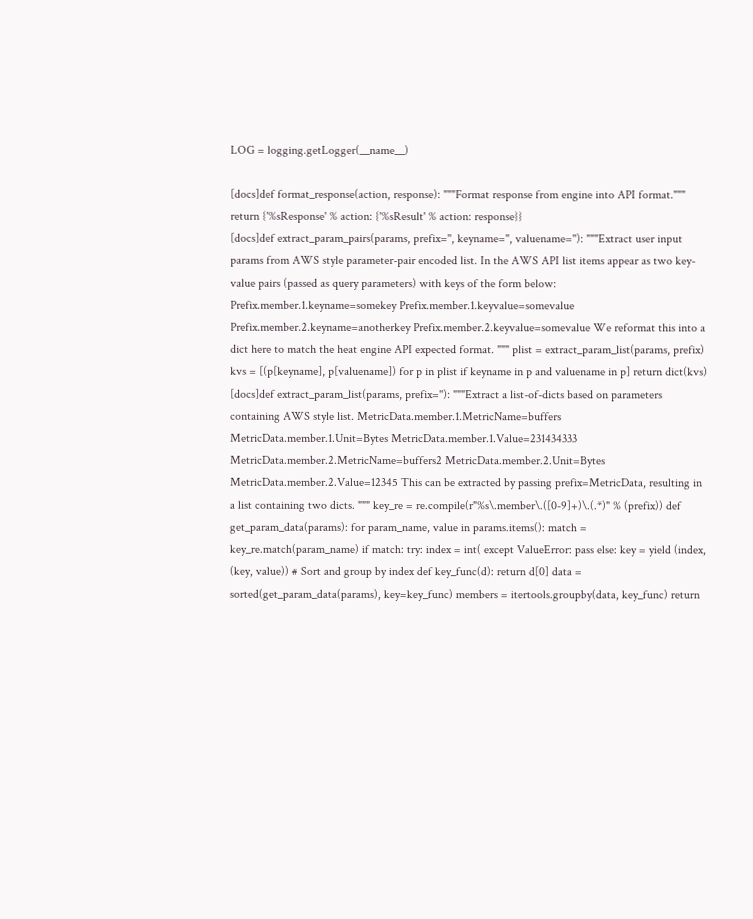LOG = logging.getLogger(__name__)

[docs]def format_response(action, response): """Format response from engine into API format.""" return {'%sResponse' % action: {'%sResult' % action: response}}
[docs]def extract_param_pairs(params, prefix='', keyname='', valuename=''): """Extract user input params from AWS style parameter-pair encoded list. In the AWS API list items appear as two key-value pairs (passed as query parameters) with keys of the form below: Prefix.member.1.keyname=somekey Prefix.member.1.keyvalue=somevalue Prefix.member.2.keyname=anotherkey Prefix.member.2.keyvalue=somevalue We reformat this into a dict here to match the heat engine API expected format. """ plist = extract_param_list(params, prefix) kvs = [(p[keyname], p[valuename]) for p in plist if keyname in p and valuename in p] return dict(kvs)
[docs]def extract_param_list(params, prefix=''): """Extract a list-of-dicts based on parameters containing AWS style list. MetricData.member.1.MetricName=buffers MetricData.member.1.Unit=Bytes MetricData.member.1.Value=231434333 MetricData.member.2.MetricName=buffers2 MetricData.member.2.Unit=Bytes MetricData.member.2.Value=12345 This can be extracted by passing prefix=MetricData, resulting in a list containing two dicts. """ key_re = re.compile(r"%s\.member\.([0-9]+)\.(.*)" % (prefix)) def get_param_data(params): for param_name, value in params.items(): match = key_re.match(param_name) if match: try: index = int( except ValueError: pass else: key = yield (index, (key, value)) # Sort and group by index def key_func(d): return d[0] data = sorted(get_param_data(params), key=key_func) members = itertools.groupby(data, key_func) return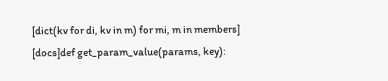[dict(kv for di, kv in m) for mi, m in members]
[docs]def get_param_value(params, key):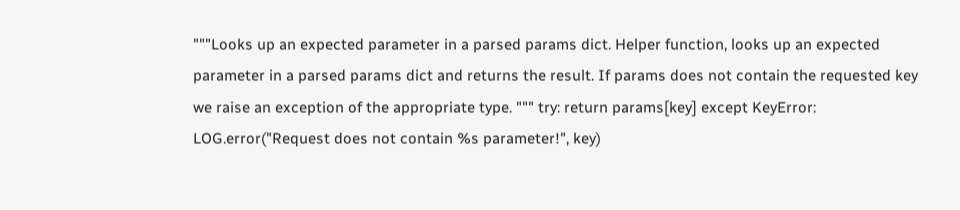"""Looks up an expected parameter in a parsed params dict. Helper function, looks up an expected parameter in a parsed params dict and returns the result. If params does not contain the requested key we raise an exception of the appropriate type. """ try: return params[key] except KeyError: LOG.error("Request does not contain %s parameter!", key)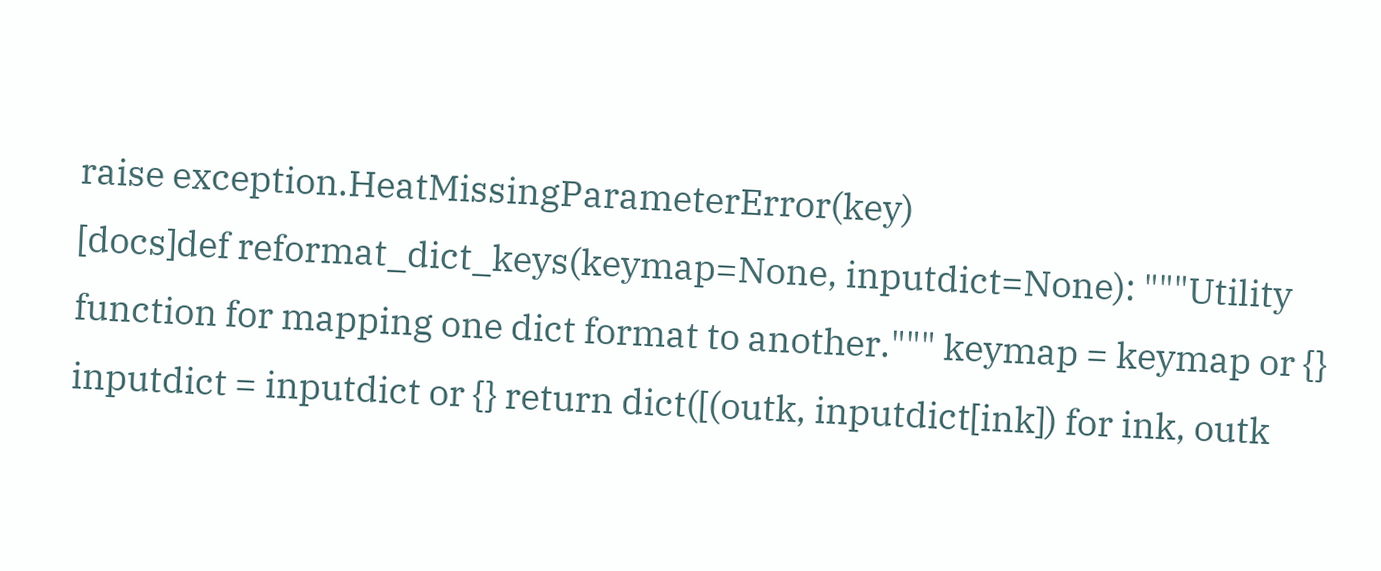raise exception.HeatMissingParameterError(key)
[docs]def reformat_dict_keys(keymap=None, inputdict=None): """Utility function for mapping one dict format to another.""" keymap = keymap or {} inputdict = inputdict or {} return dict([(outk, inputdict[ink]) for ink, outk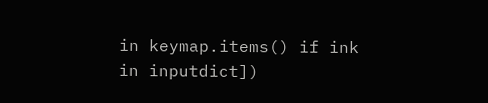in keymap.items() if ink in inputdict])